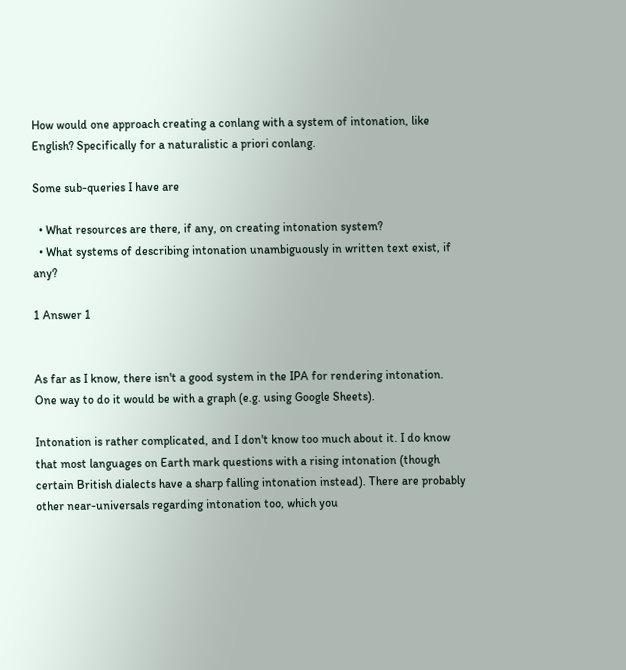How would one approach creating a conlang with a system of intonation, like English? Specifically for a naturalistic a priori conlang.

Some sub-queries I have are

  • What resources are there, if any, on creating intonation system?
  • What systems of describing intonation unambiguously in written text exist, if any?

1 Answer 1


As far as I know, there isn't a good system in the IPA for rendering intonation. One way to do it would be with a graph (e.g. using Google Sheets).

Intonation is rather complicated, and I don't know too much about it. I do know that most languages on Earth mark questions with a rising intonation (though certain British dialects have a sharp falling intonation instead). There are probably other near-universals regarding intonation too, which you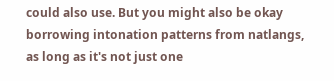could also use. But you might also be okay borrowing intonation patterns from natlangs, as long as it's not just one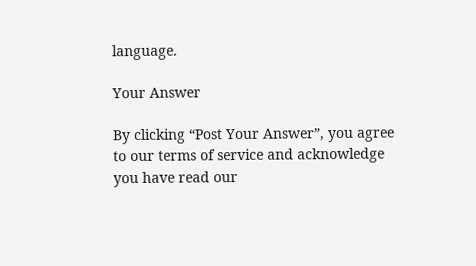language.

Your Answer

By clicking “Post Your Answer”, you agree to our terms of service and acknowledge you have read our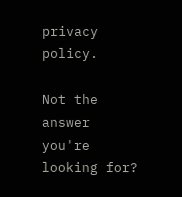privacy policy.

Not the answer you're looking for?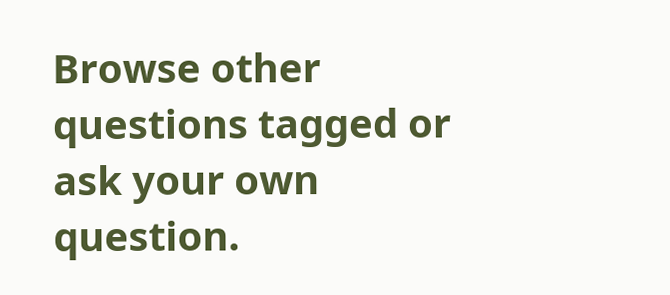Browse other questions tagged or ask your own question.